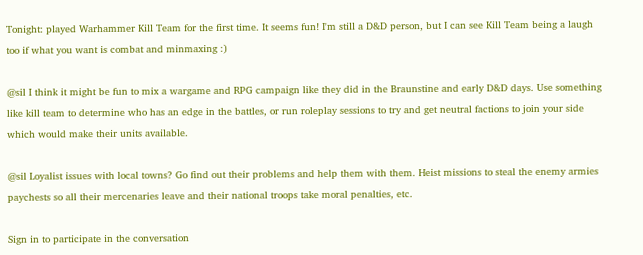Tonight: played Warhammer Kill Team for the first time. It seems fun! I'm still a D&D person, but I can see Kill Team being a laugh too if what you want is combat and minmaxing :)

@sil I think it might be fun to mix a wargame and RPG campaign like they did in the Braunstine and early D&D days. Use something like kill team to determine who has an edge in the battles, or run roleplay sessions to try and get neutral factions to join your side which would make their units available.

@sil Loyalist issues with local towns? Go find out their problems and help them with them. Heist missions to steal the enemy armies paychests so all their mercenaries leave and their national troops take moral penalties, etc.

Sign in to participate in the conversation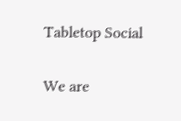Tabletop Social

We are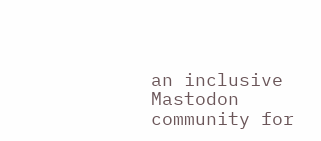an inclusive Mastodon community for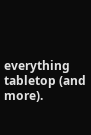everything tabletop (and more).